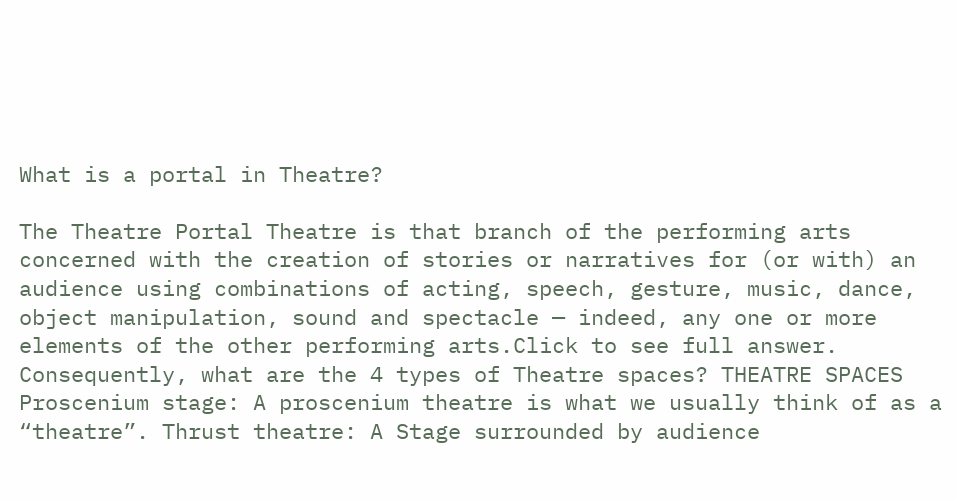What is a portal in Theatre?

The Theatre Portal Theatre is that branch of the performing arts concerned with the creation of stories or narratives for (or with) an audience using combinations of acting, speech, gesture, music, dance, object manipulation, sound and spectacle — indeed, any one or more elements of the other performing arts.Click to see full answer. Consequently, what are the 4 types of Theatre spaces? THEATRE SPACES Proscenium stage: A proscenium theatre is what we usually think of as a “theatre”. Thrust theatre: A Stage surrounded by audience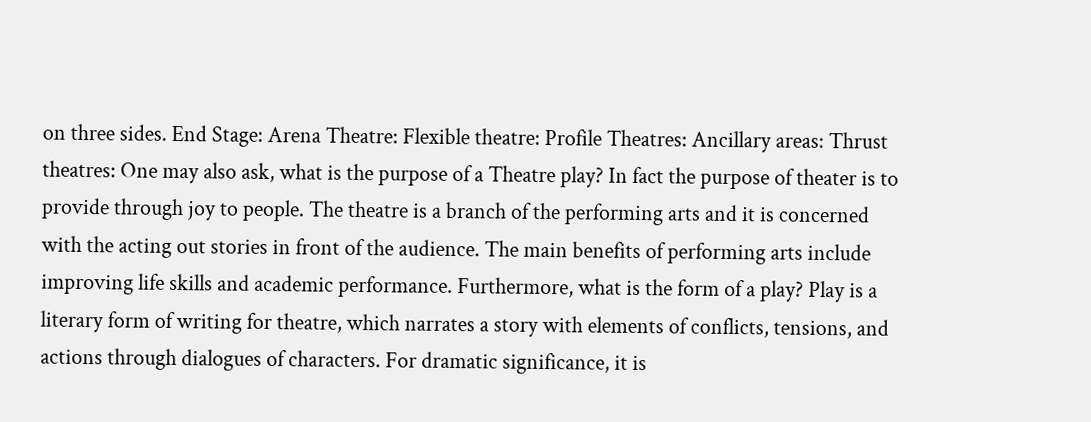on three sides. End Stage: Arena Theatre: Flexible theatre: Profile Theatres: Ancillary areas: Thrust theatres: One may also ask, what is the purpose of a Theatre play? In fact the purpose of theater is to provide through joy to people. The theatre is a branch of the performing arts and it is concerned with the acting out stories in front of the audience. The main benefits of performing arts include improving life skills and academic performance. Furthermore, what is the form of a play? Play is a literary form of writing for theatre, which narrates a story with elements of conflicts, tensions, and actions through dialogues of characters. For dramatic significance, it is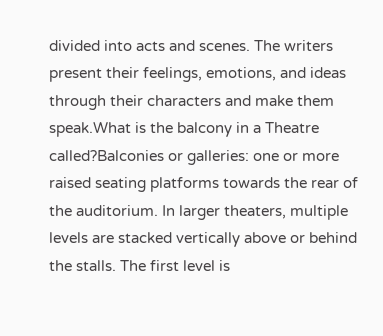divided into acts and scenes. The writers present their feelings, emotions, and ideas through their characters and make them speak.What is the balcony in a Theatre called?Balconies or galleries: one or more raised seating platforms towards the rear of the auditorium. In larger theaters, multiple levels are stacked vertically above or behind the stalls. The first level is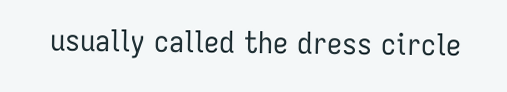usually called the dress circle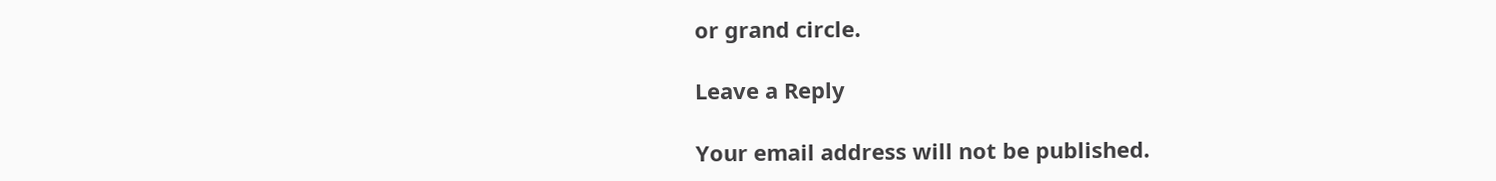or grand circle.

Leave a Reply

Your email address will not be published.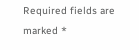Required fields are marked *